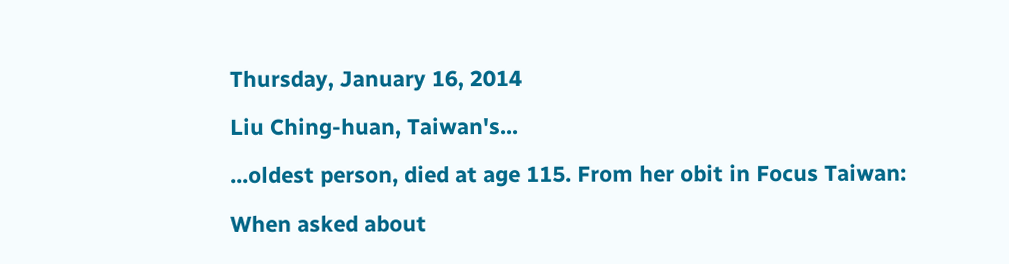Thursday, January 16, 2014

Liu Ching-huan, Taiwan's...

...oldest person, died at age 115. From her obit in Focus Taiwan:

When asked about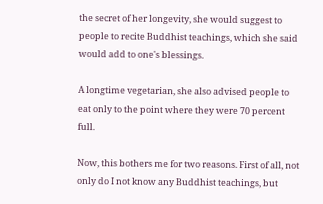the secret of her longevity, she would suggest to people to recite Buddhist teachings, which she said would add to one's blessings.

A longtime vegetarian, she also advised people to eat only to the point where they were 70 percent full.

Now, this bothers me for two reasons. First of all, not only do I not know any Buddhist teachings, but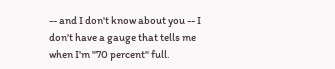-- and I don't know about you -- I don't have a gauge that tells me when I'm "70 percent" full.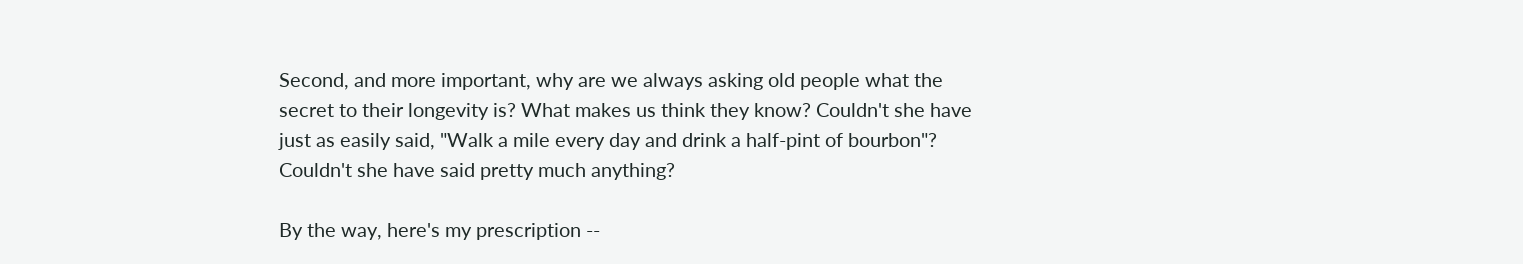Second, and more important, why are we always asking old people what the secret to their longevity is? What makes us think they know? Couldn't she have just as easily said, "Walk a mile every day and drink a half-pint of bourbon"? Couldn't she have said pretty much anything?

By the way, here's my prescription --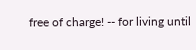free of charge! -- for living until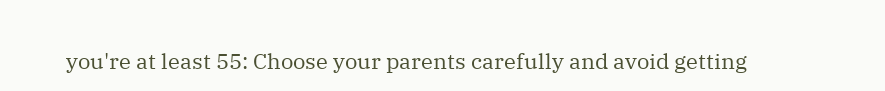you're at least 55: Choose your parents carefully and avoid getting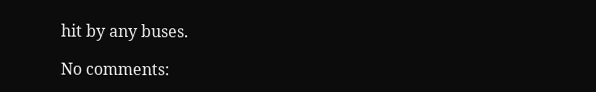hit by any buses.

No comments: